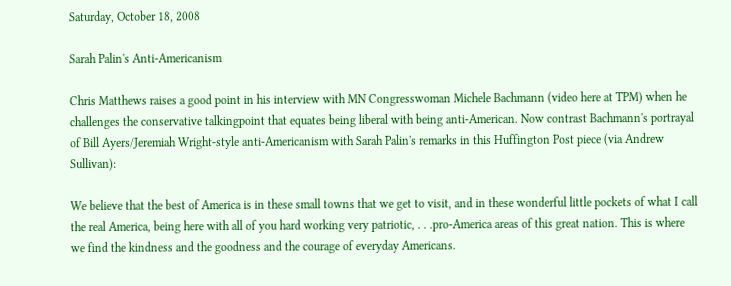Saturday, October 18, 2008

Sarah Palin's Anti-Americanism

Chris Matthews raises a good point in his interview with MN Congresswoman Michele Bachmann (video here at TPM) when he challenges the conservative talkingpoint that equates being liberal with being anti-American. Now contrast Bachmann's portrayal of Bill Ayers/Jeremiah Wright-style anti-Americanism with Sarah Palin's remarks in this Huffington Post piece (via Andrew Sullivan):

We believe that the best of America is in these small towns that we get to visit, and in these wonderful little pockets of what I call the real America, being here with all of you hard working very patriotic, . . .pro-America areas of this great nation. This is where we find the kindness and the goodness and the courage of everyday Americans.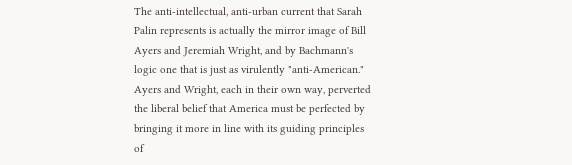The anti-intellectual, anti-urban current that Sarah Palin represents is actually the mirror image of Bill Ayers and Jeremiah Wright, and by Bachmann's logic one that is just as virulently "anti-American." Ayers and Wright, each in their own way, perverted the liberal belief that America must be perfected by bringing it more in line with its guiding principles of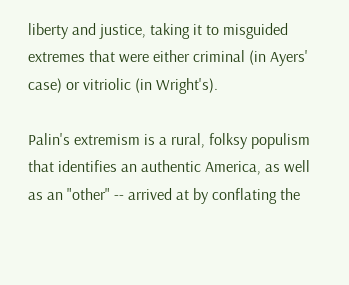liberty and justice, taking it to misguided extremes that were either criminal (in Ayers' case) or vitriolic (in Wright's).

Palin's extremism is a rural, folksy populism that identifies an authentic America, as well as an "other" -- arrived at by conflating the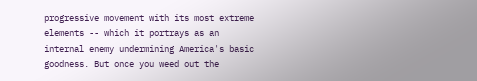progressive movement with its most extreme elements -- which it portrays as an internal enemy undermining America's basic goodness. But once you weed out the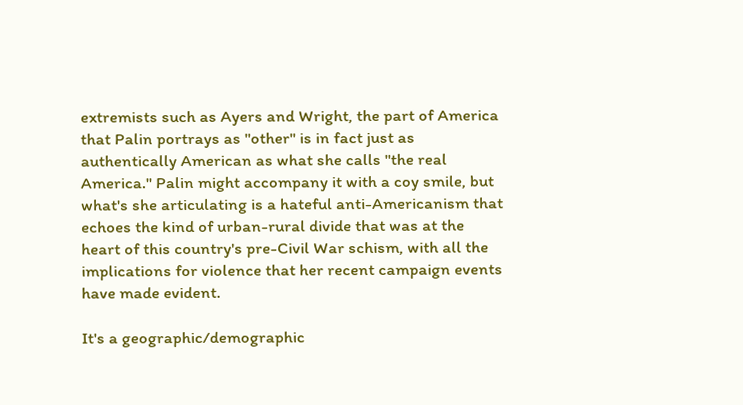extremists such as Ayers and Wright, the part of America that Palin portrays as "other" is in fact just as authentically American as what she calls "the real America." Palin might accompany it with a coy smile, but what's she articulating is a hateful anti-Americanism that echoes the kind of urban-rural divide that was at the heart of this country's pre-Civil War schism, with all the implications for violence that her recent campaign events have made evident.

It's a geographic/demographic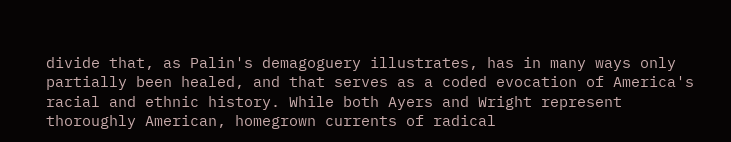divide that, as Palin's demagoguery illustrates, has in many ways only partially been healed, and that serves as a coded evocation of America's racial and ethnic history. While both Ayers and Wright represent thoroughly American, homegrown currents of radical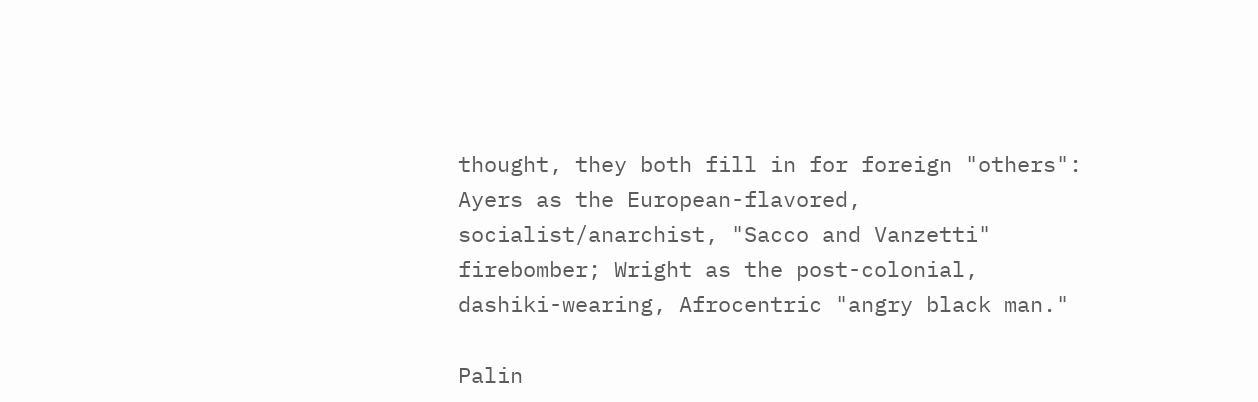thought, they both fill in for foreign "others": Ayers as the European-flavored, socialist/anarchist, "Sacco and Vanzetti" firebomber; Wright as the post-colonial, dashiki-wearing, Afrocentric "angry black man."

Palin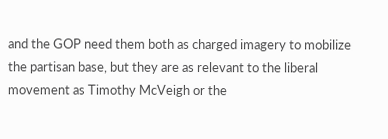and the GOP need them both as charged imagery to mobilize the partisan base, but they are as relevant to the liberal movement as Timothy McVeigh or the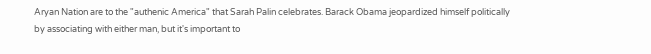Aryan Nation are to the "authenic America" that Sarah Palin celebrates. Barack Obama jeopardized himself politically by associating with either man, but it's important to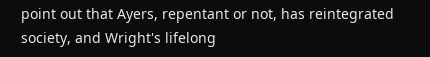point out that Ayers, repentant or not, has reintegrated society, and Wright's lifelong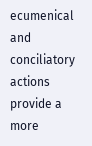ecumenical and conciliatory actions provide a more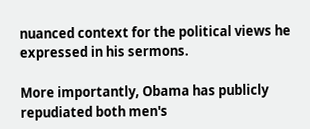nuanced context for the political views he expressed in his sermons.

More importantly, Obama has publicly repudiated both men's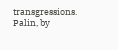transgressions. Palin, by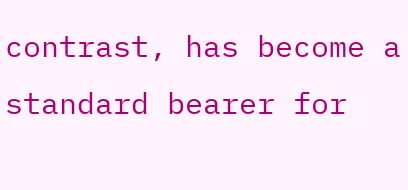contrast, has become a standard bearer for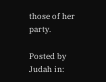those of her party.

Posted by Judah in: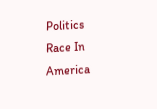Politics   Race In America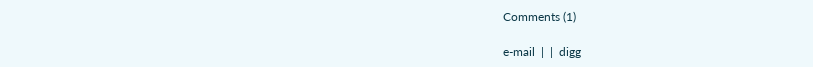Comments (1)

e-mail  |  |  digg